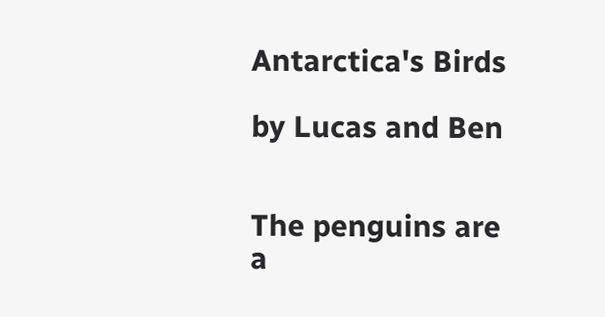Antarctica's Birds

by Lucas and Ben


The penguins are a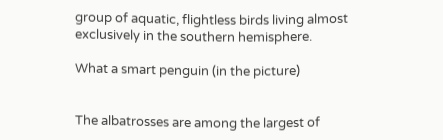group of aquatic, flightless birds living almost exclusively in the southern hemisphere.

What a smart penguin (in the picture)


The albatrosses are among the largest of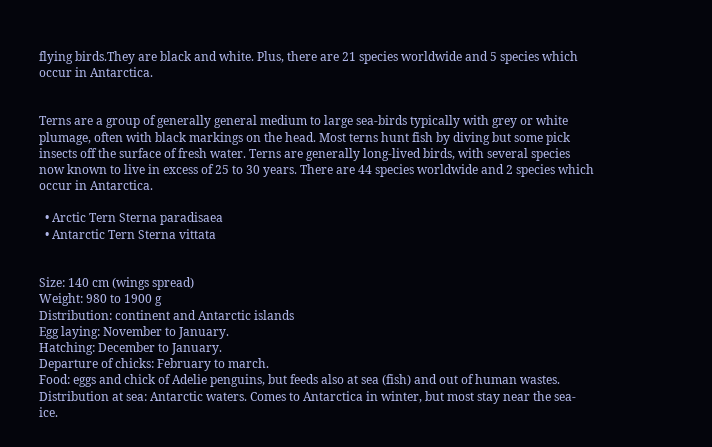flying birds.They are black and white. Plus, there are 21 species worldwide and 5 species which occur in Antarctica.


Terns are a group of generally general medium to large sea-birds typically with grey or white plumage, often with black markings on the head. Most terns hunt fish by diving but some pick insects off the surface of fresh water. Terns are generally long-lived birds, with several species now known to live in excess of 25 to 30 years. There are 44 species worldwide and 2 species which occur in Antarctica.

  • Arctic Tern Sterna paradisaea
  • Antarctic Tern Sterna vittata


Size: 140 cm (wings spread)
Weight: 980 to 1900 g
Distribution: continent and Antarctic islands
Egg laying: November to January.
Hatching: December to January.
Departure of chicks: February to march.
Food: eggs and chick of Adelie penguins, but feeds also at sea (fish) and out of human wastes.
Distribution at sea: Antarctic waters. Comes to Antarctica in winter, but most stay near the sea-ice.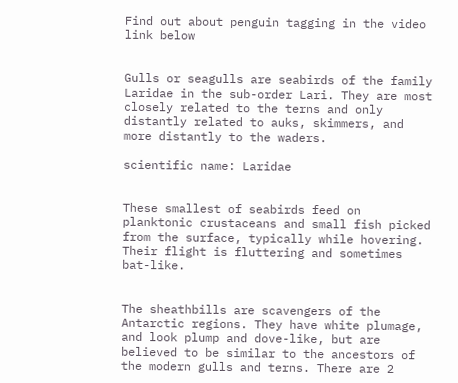Find out about penguin tagging in the video link below


Gulls or seagulls are seabirds of the family Laridae in the sub-order Lari. They are most closely related to the terns and only distantly related to auks, skimmers, and more distantly to the waders.

scientific name: Laridae


These smallest of seabirds feed on planktonic crustaceans and small fish picked from the surface, typically while hovering. Their flight is fluttering and sometimes bat-like.


The sheathbills are scavengers of the Antarctic regions. They have white plumage, and look plump and dove-like, but are believed to be similar to the ancestors of the modern gulls and terns. There are 2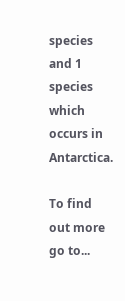species and 1 species which occurs in Antarctica.

To find out more go to...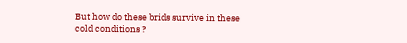But how do these brids survive in these cold conditions ?